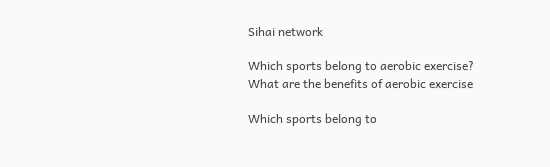Sihai network

Which sports belong to aerobic exercise? What are the benefits of aerobic exercise

Which sports belong to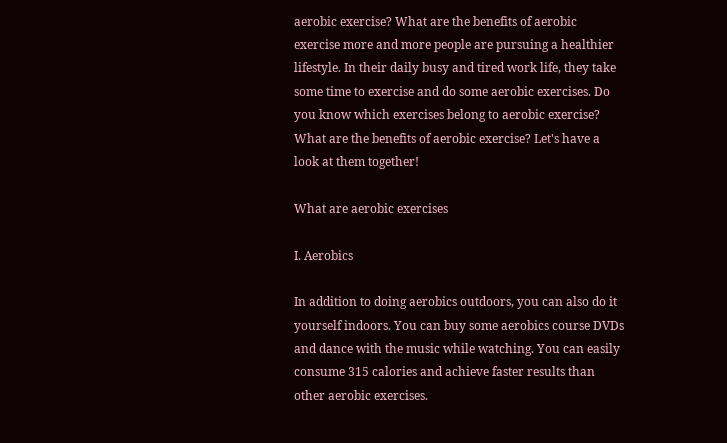aerobic exercise? What are the benefits of aerobic exercise more and more people are pursuing a healthier lifestyle. In their daily busy and tired work life, they take some time to exercise and do some aerobic exercises. Do you know which exercises belong to aerobic exercise? What are the benefits of aerobic exercise? Let's have a look at them together!

What are aerobic exercises

I. Aerobics

In addition to doing aerobics outdoors, you can also do it yourself indoors. You can buy some aerobics course DVDs and dance with the music while watching. You can easily consume 315 calories and achieve faster results than other aerobic exercises.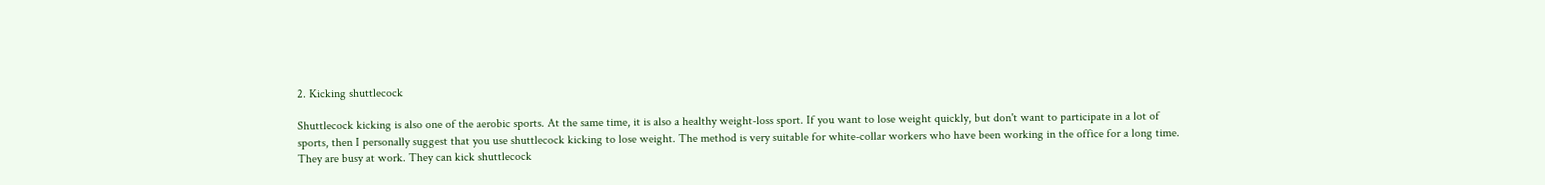2. Kicking shuttlecock

Shuttlecock kicking is also one of the aerobic sports. At the same time, it is also a healthy weight-loss sport. If you want to lose weight quickly, but don't want to participate in a lot of sports, then I personally suggest that you use shuttlecock kicking to lose weight. The method is very suitable for white-collar workers who have been working in the office for a long time. They are busy at work. They can kick shuttlecock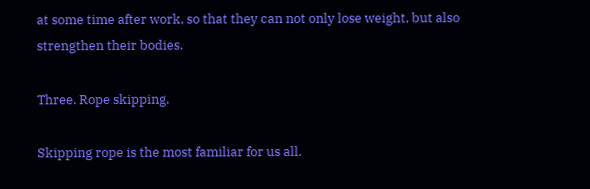at some time after work, so that they can not only lose weight, but also strengthen their bodies.

Three. Rope skipping.

Skipping rope is the most familiar for us all.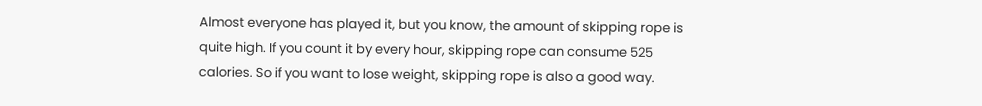Almost everyone has played it, but you know, the amount of skipping rope is quite high. If you count it by every hour, skipping rope can consume 525 calories. So if you want to lose weight, skipping rope is also a good way.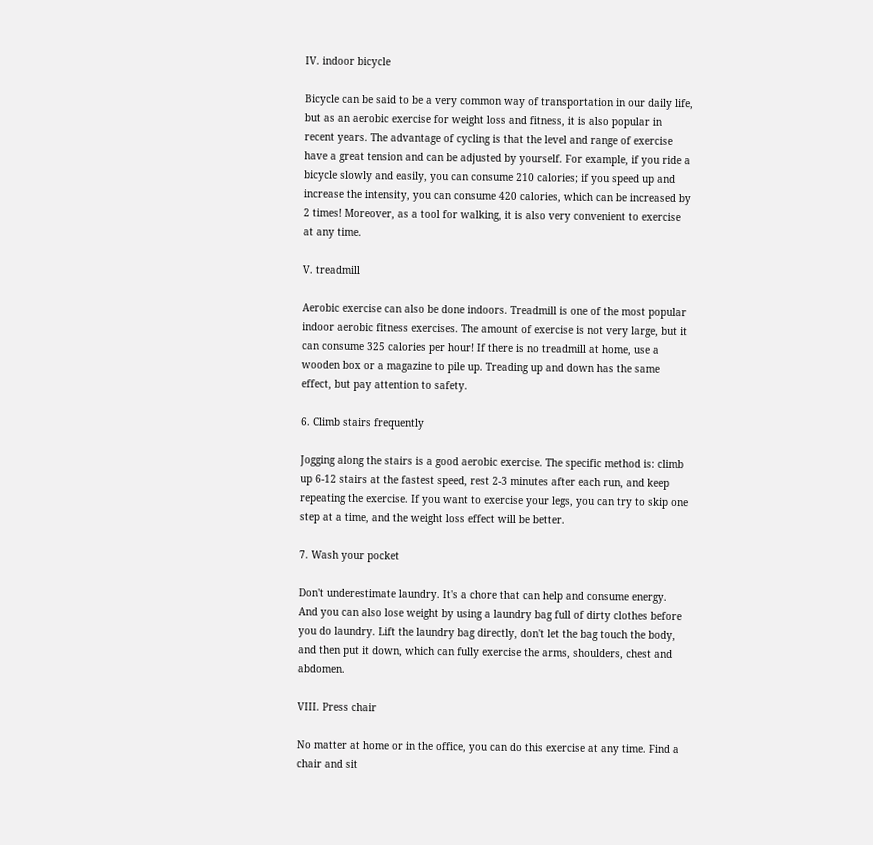IV. indoor bicycle

Bicycle can be said to be a very common way of transportation in our daily life, but as an aerobic exercise for weight loss and fitness, it is also popular in recent years. The advantage of cycling is that the level and range of exercise have a great tension and can be adjusted by yourself. For example, if you ride a bicycle slowly and easily, you can consume 210 calories; if you speed up and increase the intensity, you can consume 420 calories, which can be increased by 2 times! Moreover, as a tool for walking, it is also very convenient to exercise at any time.

V. treadmill

Aerobic exercise can also be done indoors. Treadmill is one of the most popular indoor aerobic fitness exercises. The amount of exercise is not very large, but it can consume 325 calories per hour! If there is no treadmill at home, use a wooden box or a magazine to pile up. Treading up and down has the same effect, but pay attention to safety.

6. Climb stairs frequently

Jogging along the stairs is a good aerobic exercise. The specific method is: climb up 6-12 stairs at the fastest speed, rest 2-3 minutes after each run, and keep repeating the exercise. If you want to exercise your legs, you can try to skip one step at a time, and the weight loss effect will be better.

7. Wash your pocket

Don't underestimate laundry. It's a chore that can help and consume energy. And you can also lose weight by using a laundry bag full of dirty clothes before you do laundry. Lift the laundry bag directly, don't let the bag touch the body, and then put it down, which can fully exercise the arms, shoulders, chest and abdomen.

VIII. Press chair

No matter at home or in the office, you can do this exercise at any time. Find a chair and sit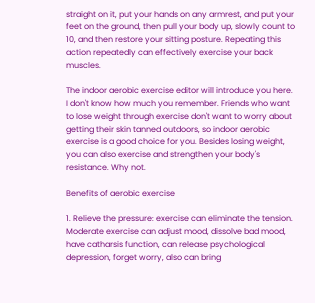straight on it, put your hands on any armrest, and put your feet on the ground, then pull your body up, slowly count to 10, and then restore your sitting posture. Repeating this action repeatedly can effectively exercise your back muscles.

The indoor aerobic exercise editor will introduce you here. I don't know how much you remember. Friends who want to lose weight through exercise don't want to worry about getting their skin tanned outdoors, so indoor aerobic exercise is a good choice for you. Besides losing weight, you can also exercise and strengthen your body's resistance. Why not.

Benefits of aerobic exercise

1. Relieve the pressure: exercise can eliminate the tension. Moderate exercise can adjust mood, dissolve bad mood, have catharsis function, can release psychological depression, forget worry, also can bring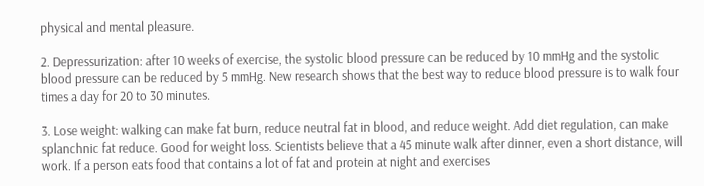physical and mental pleasure.

2. Depressurization: after 10 weeks of exercise, the systolic blood pressure can be reduced by 10 mmHg and the systolic blood pressure can be reduced by 5 mmHg. New research shows that the best way to reduce blood pressure is to walk four times a day for 20 to 30 minutes.

3. Lose weight: walking can make fat burn, reduce neutral fat in blood, and reduce weight. Add diet regulation, can make splanchnic fat reduce. Good for weight loss. Scientists believe that a 45 minute walk after dinner, even a short distance, will work. If a person eats food that contains a lot of fat and protein at night and exercises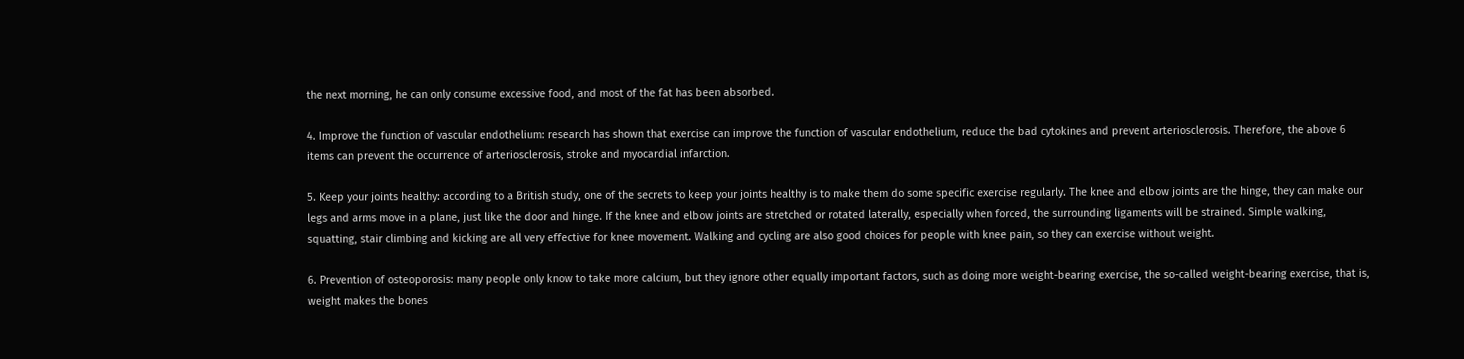the next morning, he can only consume excessive food, and most of the fat has been absorbed.

4. Improve the function of vascular endothelium: research has shown that exercise can improve the function of vascular endothelium, reduce the bad cytokines and prevent arteriosclerosis. Therefore, the above 6 items can prevent the occurrence of arteriosclerosis, stroke and myocardial infarction.

5. Keep your joints healthy: according to a British study, one of the secrets to keep your joints healthy is to make them do some specific exercise regularly. The knee and elbow joints are the hinge, they can make our legs and arms move in a plane, just like the door and hinge. If the knee and elbow joints are stretched or rotated laterally, especially when forced, the surrounding ligaments will be strained. Simple walking, squatting, stair climbing and kicking are all very effective for knee movement. Walking and cycling are also good choices for people with knee pain, so they can exercise without weight.

6. Prevention of osteoporosis: many people only know to take more calcium, but they ignore other equally important factors, such as doing more weight-bearing exercise, the so-called weight-bearing exercise, that is, weight makes the bones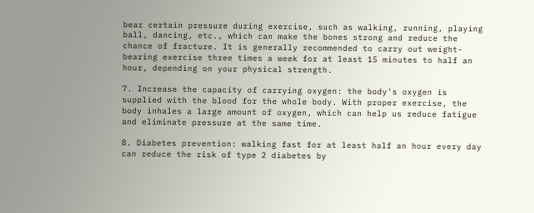bear certain pressure during exercise, such as walking, running, playing ball, dancing, etc., which can make the bones strong and reduce the chance of fracture. It is generally recommended to carry out weight-bearing exercise three times a week for at least 15 minutes to half an hour, depending on your physical strength.

7. Increase the capacity of carrying oxygen: the body's oxygen is supplied with the blood for the whole body. With proper exercise, the body inhales a large amount of oxygen, which can help us reduce fatigue and eliminate pressure at the same time.

8. Diabetes prevention: walking fast for at least half an hour every day can reduce the risk of type 2 diabetes by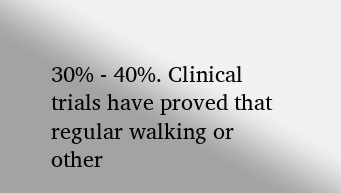30% - 40%. Clinical trials have proved that regular walking or other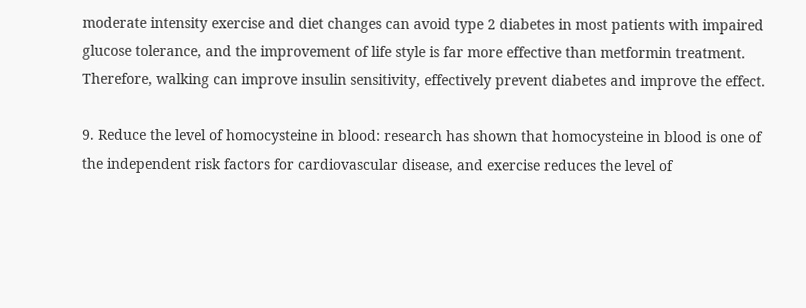moderate intensity exercise and diet changes can avoid type 2 diabetes in most patients with impaired glucose tolerance, and the improvement of life style is far more effective than metformin treatment. Therefore, walking can improve insulin sensitivity, effectively prevent diabetes and improve the effect.

9. Reduce the level of homocysteine in blood: research has shown that homocysteine in blood is one of the independent risk factors for cardiovascular disease, and exercise reduces the level of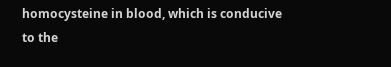homocysteine in blood, which is conducive to the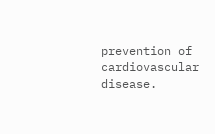prevention of cardiovascular disease.